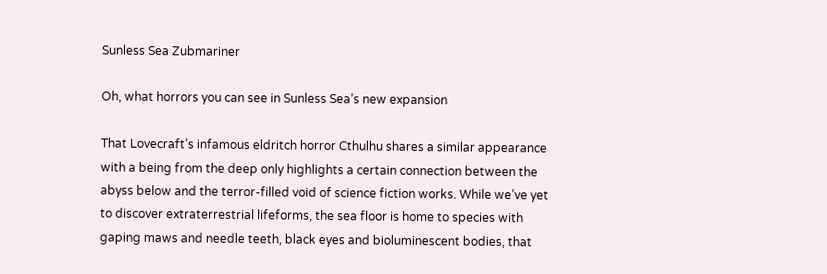Sunless Sea Zubmariner

Oh, what horrors you can see in Sunless Sea’s new expansion

That Lovecraft’s infamous eldritch horror Cthulhu shares a similar appearance with a being from the deep only highlights a certain connection between the abyss below and the terror-filled void of science fiction works. While we’ve yet to discover extraterrestrial lifeforms, the sea floor is home to species with gaping maws and needle teeth, black eyes and bioluminescent bodies, that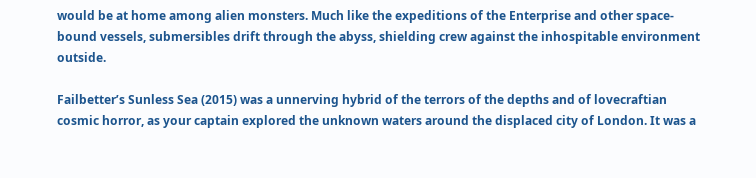would be at home among alien monsters. Much like the expeditions of the Enterprise and other space-bound vessels, submersibles drift through the abyss, shielding crew against the inhospitable environment outside.

Failbetter’s Sunless Sea (2015) was a unnerving hybrid of the terrors of the depths and of lovecraftian cosmic horror, as your captain explored the unknown waters around the displaced city of London. It was a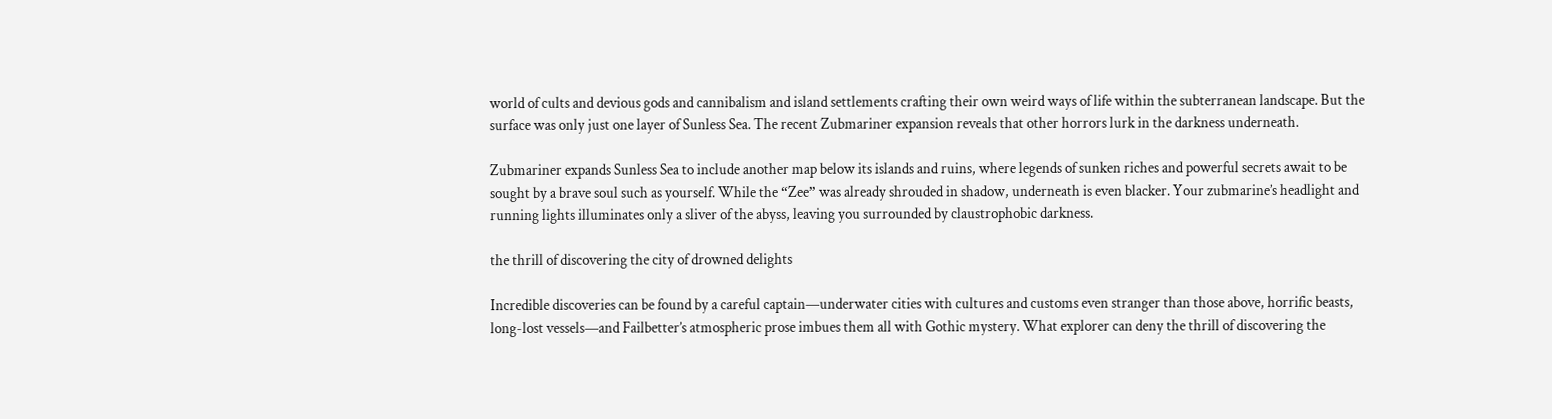world of cults and devious gods and cannibalism and island settlements crafting their own weird ways of life within the subterranean landscape. But the surface was only just one layer of Sunless Sea. The recent Zubmariner expansion reveals that other horrors lurk in the darkness underneath.

Zubmariner expands Sunless Sea to include another map below its islands and ruins, where legends of sunken riches and powerful secrets await to be sought by a brave soul such as yourself. While the “Zee” was already shrouded in shadow, underneath is even blacker. Your zubmarine’s headlight and running lights illuminates only a sliver of the abyss, leaving you surrounded by claustrophobic darkness.

the thrill of discovering the city of drowned delights

Incredible discoveries can be found by a careful captain—underwater cities with cultures and customs even stranger than those above, horrific beasts, long-lost vessels—and Failbetter’s atmospheric prose imbues them all with Gothic mystery. What explorer can deny the thrill of discovering the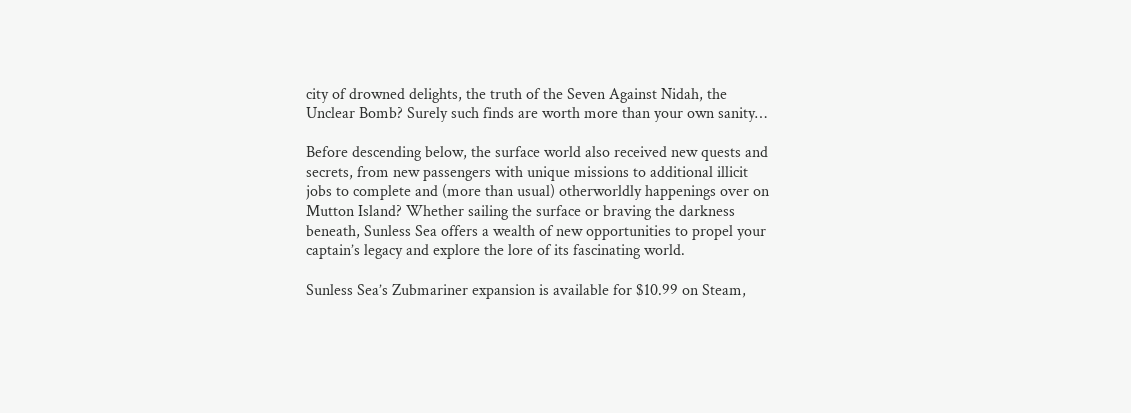city of drowned delights, the truth of the Seven Against Nidah, the Unclear Bomb? Surely such finds are worth more than your own sanity…

Before descending below, the surface world also received new quests and secrets, from new passengers with unique missions to additional illicit jobs to complete and (more than usual) otherworldly happenings over on Mutton Island? Whether sailing the surface or braving the darkness beneath, Sunless Sea offers a wealth of new opportunities to propel your captain’s legacy and explore the lore of its fascinating world.

Sunless Sea’s Zubmariner expansion is available for $10.99 on Steam,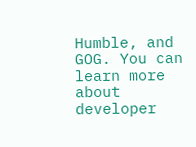Humble, and GOG. You can learn more about developer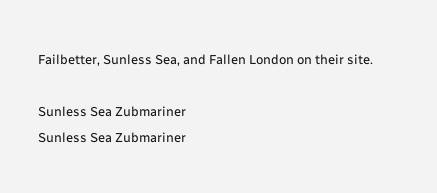Failbetter, Sunless Sea, and Fallen London on their site.

Sunless Sea Zubmariner
Sunless Sea Zubmariner